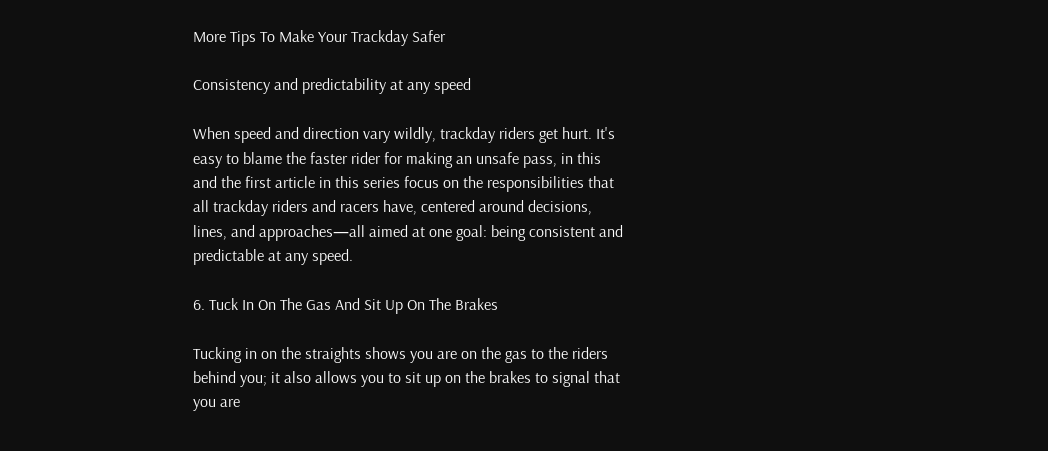More Tips To Make Your Trackday Safer

Consistency and predictability at any speed

When speed and direction vary wildly, trackday riders get hurt. It's easy to blame the faster rider for making an unsafe pass, in this and the first article in this series focus on the responsibilities that all trackday riders and racers have, centered around decisions, lines, and approaches—all aimed at one goal: being consistent and predictable at any speed.

6. Tuck In On The Gas And Sit Up On The Brakes

Tucking in on the straights shows you are on the gas to the riders behind you; it also allows you to sit up on the brakes to signal that you are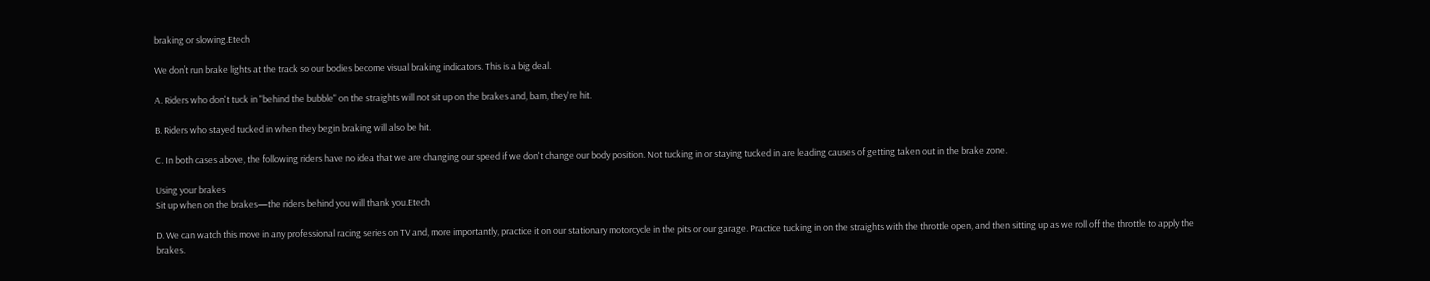braking or slowing.Etech

We don’t run brake lights at the track so our bodies become visual braking indicators. This is a big deal.

A. Riders who don't tuck in "behind the bubble" on the straights will not sit up on the brakes and, bam, they're hit.

B. Riders who stayed tucked in when they begin braking will also be hit.

C. In both cases above, the following riders have no idea that we are changing our speed if we don't change our body position. Not tucking in or staying tucked in are leading causes of getting taken out in the brake zone.

Using your brakes
Sit up when on the brakes—the riders behind you will thank you.Etech

D. We can watch this move in any professional racing series on TV and, more importantly, practice it on our stationary motorcycle in the pits or our garage. Practice tucking in on the straights with the throttle open, and then sitting up as we roll off the throttle to apply the brakes.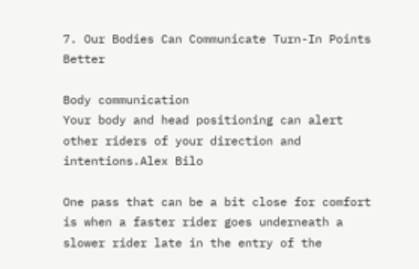7. Our Bodies Can Communicate Turn-In Points Better

Body communication
Your body and head positioning can alert other riders of your direction and intentions.Alex Bilo

One pass that can be a bit close for comfort is when a faster rider goes underneath a slower rider late in the entry of the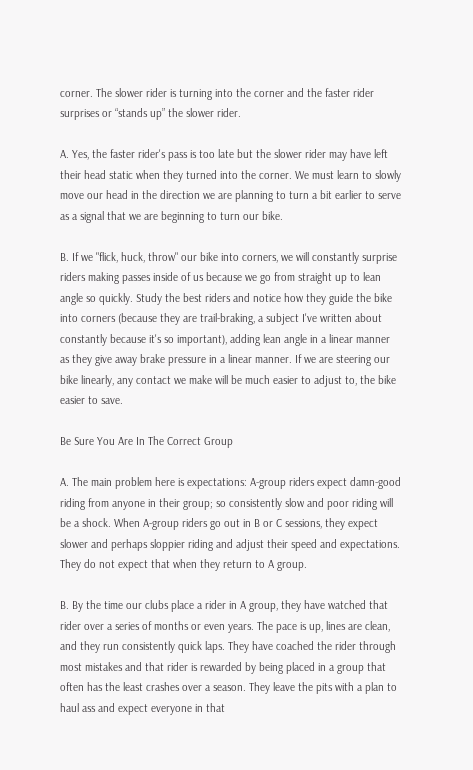corner. The slower rider is turning into the corner and the faster rider surprises or “stands up” the slower rider.

A. Yes, the faster rider's pass is too late but the slower rider may have left their head static when they turned into the corner. We must learn to slowly move our head in the direction we are planning to turn a bit earlier to serve as a signal that we are beginning to turn our bike.

B. If we "flick, huck, throw" our bike into corners, we will constantly surprise riders making passes inside of us because we go from straight up to lean angle so quickly. Study the best riders and notice how they guide the bike into corners (because they are trail-braking, a subject I've written about constantly because it's so important), adding lean angle in a linear manner as they give away brake pressure in a linear manner. If we are steering our bike linearly, any contact we make will be much easier to adjust to, the bike easier to save.

Be Sure You Are In The Correct Group

A. The main problem here is expectations: A-group riders expect damn-good riding from anyone in their group; so consistently slow and poor riding will be a shock. When A-group riders go out in B or C sessions, they expect slower and perhaps sloppier riding and adjust their speed and expectations. They do not expect that when they return to A group.

B. By the time our clubs place a rider in A group, they have watched that rider over a series of months or even years. The pace is up, lines are clean, and they run consistently quick laps. They have coached the rider through most mistakes and that rider is rewarded by being placed in a group that often has the least crashes over a season. They leave the pits with a plan to haul ass and expect everyone in that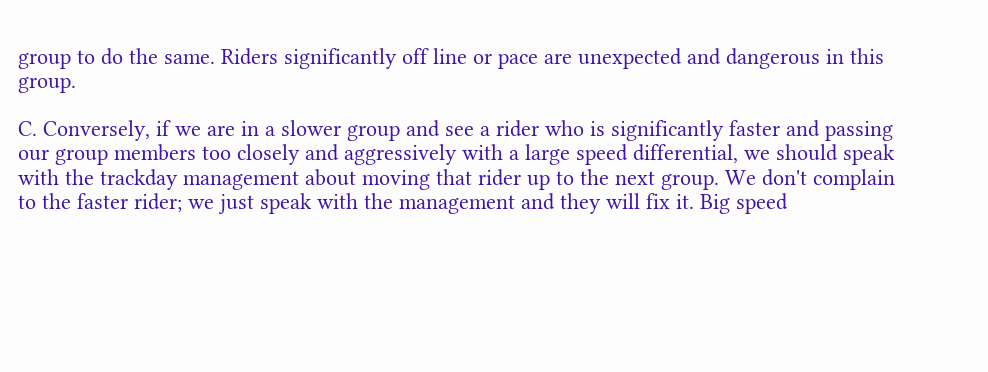group to do the same. Riders significantly off line or pace are unexpected and dangerous in this group.

C. Conversely, if we are in a slower group and see a rider who is significantly faster and passing our group members too closely and aggressively with a large speed differential, we should speak with the trackday management about moving that rider up to the next group. We don't complain to the faster rider; we just speak with the management and they will fix it. Big speed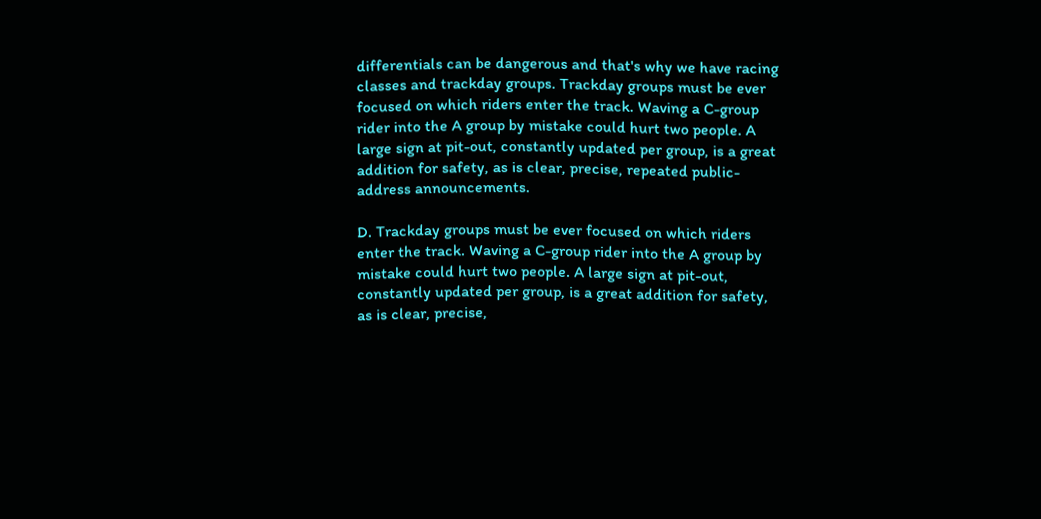differentials can be dangerous and that's why we have racing classes and trackday groups. Trackday groups must be ever focused on which riders enter the track. Waving a C-group rider into the A group by mistake could hurt two people. A large sign at pit-out, constantly updated per group, is a great addition for safety, as is clear, precise, repeated public-address announcements.

D. Trackday groups must be ever focused on which riders enter the track. Waving a C-group rider into the A group by mistake could hurt two people. A large sign at pit-out, constantly updated per group, is a great addition for safety, as is clear, precise,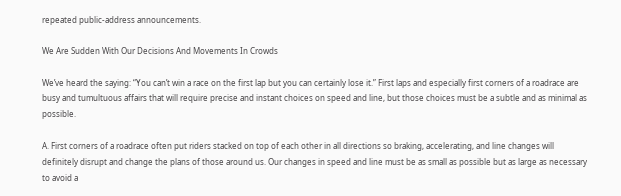repeated public-address announcements.

We Are Sudden With Our Decisions And Movements In Crowds

We’ve heard the saying: “You can’t win a race on the first lap but you can certainly lose it.” First laps and especially first corners of a roadrace are busy and tumultuous affairs that will require precise and instant choices on speed and line, but those choices must be a subtle and as minimal as possible.

A. First corners of a roadrace often put riders stacked on top of each other in all directions so braking, accelerating, and line changes will definitely disrupt and change the plans of those around us. Our changes in speed and line must be as small as possible but as large as necessary to avoid a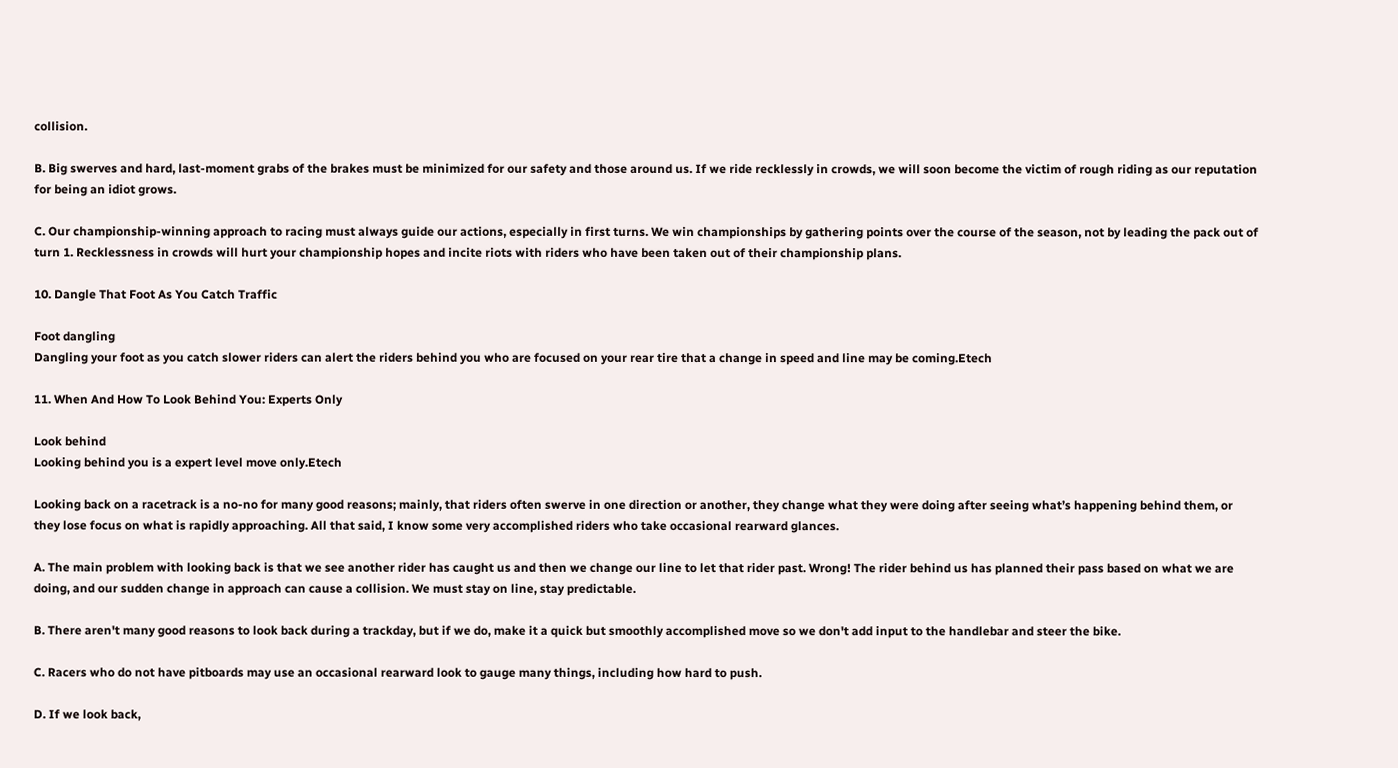collision.

B. Big swerves and hard, last-moment grabs of the brakes must be minimized for our safety and those around us. If we ride recklessly in crowds, we will soon become the victim of rough riding as our reputation for being an idiot grows.

C. Our championship-winning approach to racing must always guide our actions, especially in first turns. We win championships by gathering points over the course of the season, not by leading the pack out of turn 1. Recklessness in crowds will hurt your championship hopes and incite riots with riders who have been taken out of their championship plans.

10. Dangle That Foot As You Catch Traffic

Foot dangling
Dangling your foot as you catch slower riders can alert the riders behind you who are focused on your rear tire that a change in speed and line may be coming.Etech

11. When And How To Look Behind You: Experts Only

Look behind
Looking behind you is a expert level move only.Etech

Looking back on a racetrack is a no-no for many good reasons; mainly, that riders often swerve in one direction or another, they change what they were doing after seeing what’s happening behind them, or they lose focus on what is rapidly approaching. All that said, I know some very accomplished riders who take occasional rearward glances.

A. The main problem with looking back is that we see another rider has caught us and then we change our line to let that rider past. Wrong! The rider behind us has planned their pass based on what we are doing, and our sudden change in approach can cause a collision. We must stay on line, stay predictable.

B. There aren't many good reasons to look back during a trackday, but if we do, make it a quick but smoothly accomplished move so we don't add input to the handlebar and steer the bike.

C. Racers who do not have pitboards may use an occasional rearward look to gauge many things, including how hard to push.

D. If we look back,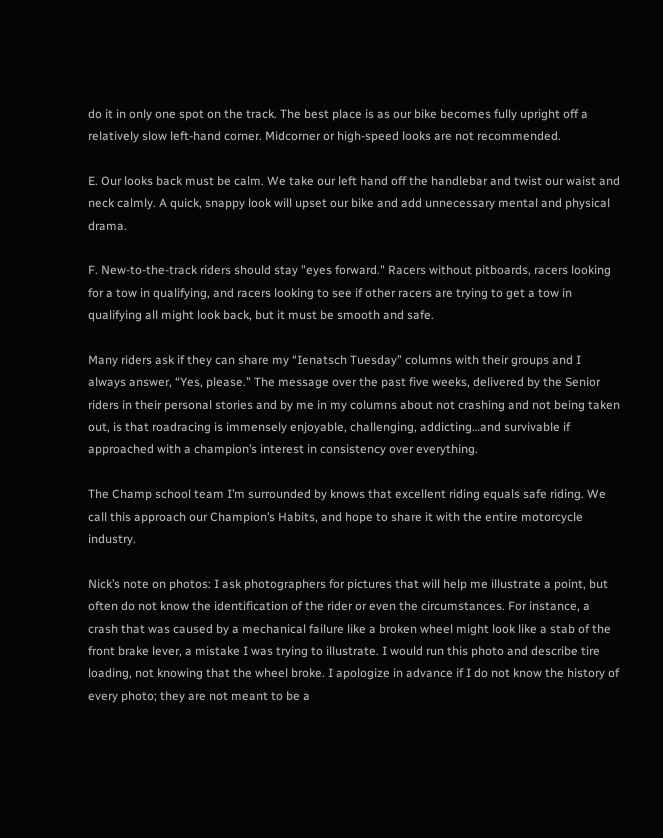do it in only one spot on the track. The best place is as our bike becomes fully upright off a relatively slow left-hand corner. Midcorner or high-speed looks are not recommended.

E. Our looks back must be calm. We take our left hand off the handlebar and twist our waist and neck calmly. A quick, snappy look will upset our bike and add unnecessary mental and physical drama.

F. New-to-the-track riders should stay "eyes forward." Racers without pitboards, racers looking for a tow in qualifying, and racers looking to see if other racers are trying to get a tow in qualifying all might look back, but it must be smooth and safe.

Many riders ask if they can share my “Ienatsch Tuesday” columns with their groups and I always answer, “Yes, please.” The message over the past five weeks, delivered by the Senior riders in their personal stories and by me in my columns about not crashing and not being taken out, is that roadracing is immensely enjoyable, challenging, addicting…and survivable if approached with a champion’s interest in consistency over everything.

The Champ school team I’m surrounded by knows that excellent riding equals safe riding. We call this approach our Champion’s Habits, and hope to share it with the entire motorcycle industry.

Nick’s note on photos: I ask photographers for pictures that will help me illustrate a point, but often do not know the identification of the rider or even the circumstances. For instance, a crash that was caused by a mechanical failure like a broken wheel might look like a stab of the front brake lever, a mistake I was trying to illustrate. I would run this photo and describe tire loading, not knowing that the wheel broke. I apologize in advance if I do not know the history of every photo; they are not meant to be a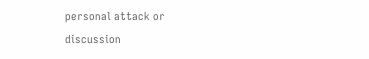personal attack or discussion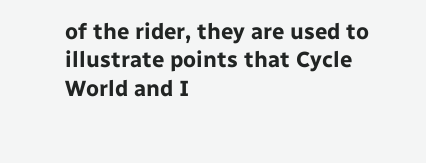of the rider, they are used to illustrate points that Cycle World and I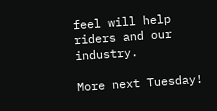feel will help riders and our industry.

More next Tuesday!